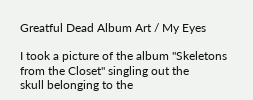Greatful Dead Album Art / My Eyes

I took a picture of the album "Skeletons from the Closet" singling out the
skull belonging to the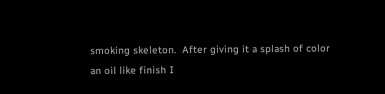smoking skeleton.  After giving it a splash of color
an oil like finish I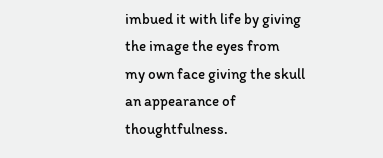imbued it with life by giving the image the eyes from
my own face giving the skull an appearance of thoughtfulness.